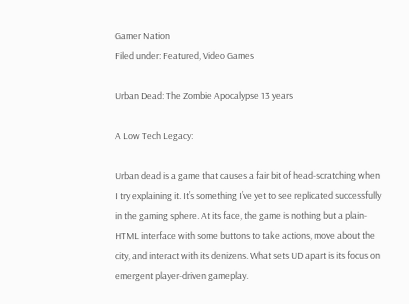Gamer Nation
Filed under: Featured, Video Games

Urban Dead: The Zombie Apocalypse 13 years

A Low Tech Legacy:

Urban dead is a game that causes a fair bit of head-scratching when I try explaining it. It’s something I’ve yet to see replicated successfully in the gaming sphere. At its face, the game is nothing but a plain-HTML interface with some buttons to take actions, move about the city, and interact with its denizens. What sets UD apart is its focus on emergent player-driven gameplay.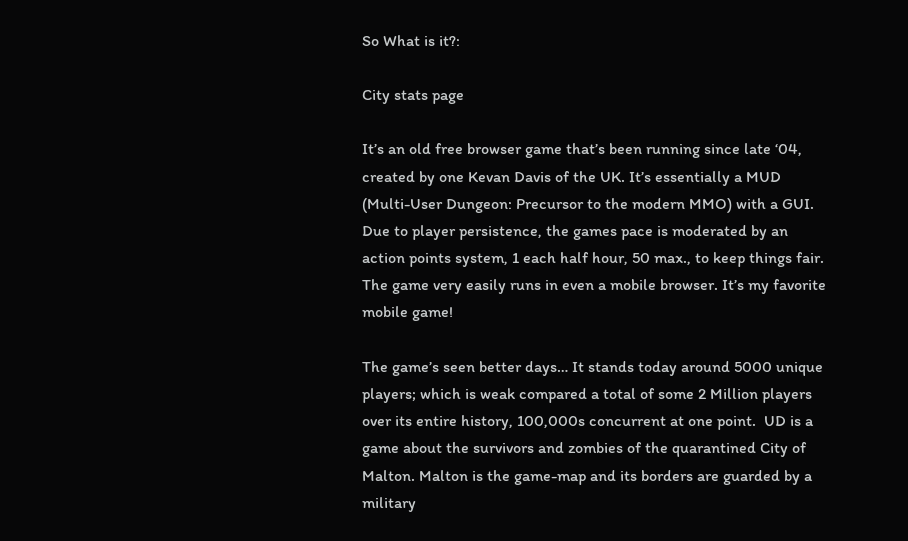So What is it?:

City stats page

It’s an old free browser game that’s been running since late ‘04, created by one Kevan Davis of the UK. It’s essentially a MUD (Multi-User Dungeon: Precursor to the modern MMO) with a GUI. Due to player persistence, the games pace is moderated by an action points system, 1 each half hour, 50 max., to keep things fair. The game very easily runs in even a mobile browser. It’s my favorite mobile game!

The game’s seen better days… It stands today around 5000 unique players; which is weak compared a total of some 2 Million players over its entire history, 100,000s concurrent at one point.  UD is a game about the survivors and zombies of the quarantined City of Malton. Malton is the game-map and its borders are guarded by a military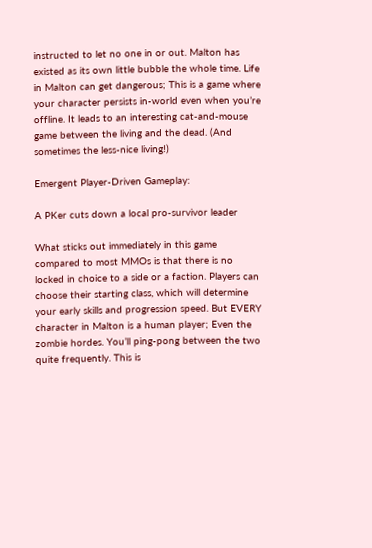instructed to let no one in or out. Malton has existed as its own little bubble the whole time. Life in Malton can get dangerous; This is a game where your character persists in-world even when you’re offline. It leads to an interesting cat-and-mouse game between the living and the dead. (And sometimes the less-nice living!)

Emergent Player-Driven Gameplay:

A PKer cuts down a local pro-survivor leader

What sticks out immediately in this game compared to most MMOs is that there is no locked in choice to a side or a faction. Players can choose their starting class, which will determine your early skills and progression speed. But EVERY character in Malton is a human player; Even the zombie hordes. You’ll ping-pong between the two quite frequently. This is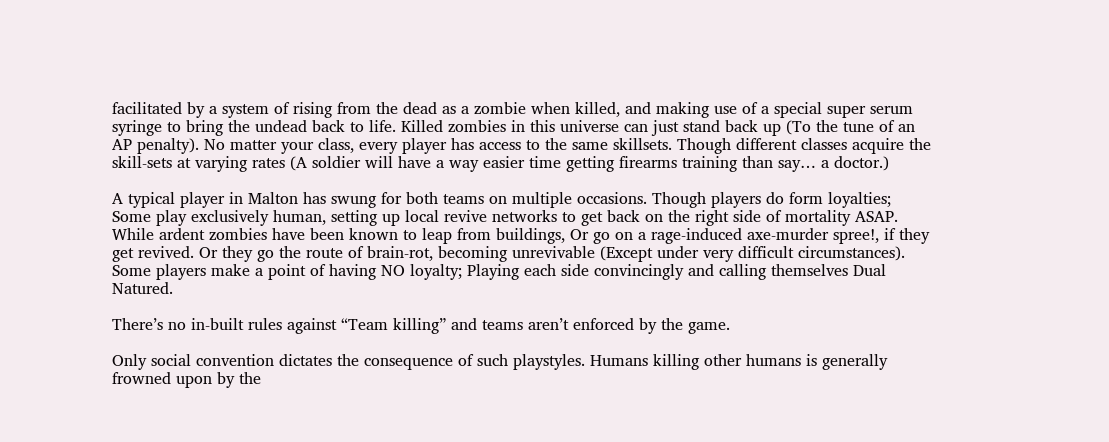facilitated by a system of rising from the dead as a zombie when killed, and making use of a special super serum syringe to bring the undead back to life. Killed zombies in this universe can just stand back up (To the tune of an AP penalty). No matter your class, every player has access to the same skillsets. Though different classes acquire the skill-sets at varying rates (A soldier will have a way easier time getting firearms training than say… a doctor.)

A typical player in Malton has swung for both teams on multiple occasions. Though players do form loyalties; Some play exclusively human, setting up local revive networks to get back on the right side of mortality ASAP. While ardent zombies have been known to leap from buildings, Or go on a rage-induced axe-murder spree!, if they get revived. Or they go the route of brain-rot, becoming unrevivable (Except under very difficult circumstances). Some players make a point of having NO loyalty; Playing each side convincingly and calling themselves Dual Natured.

There’s no in-built rules against “Team killing” and teams aren’t enforced by the game.

Only social convention dictates the consequence of such playstyles. Humans killing other humans is generally frowned upon by the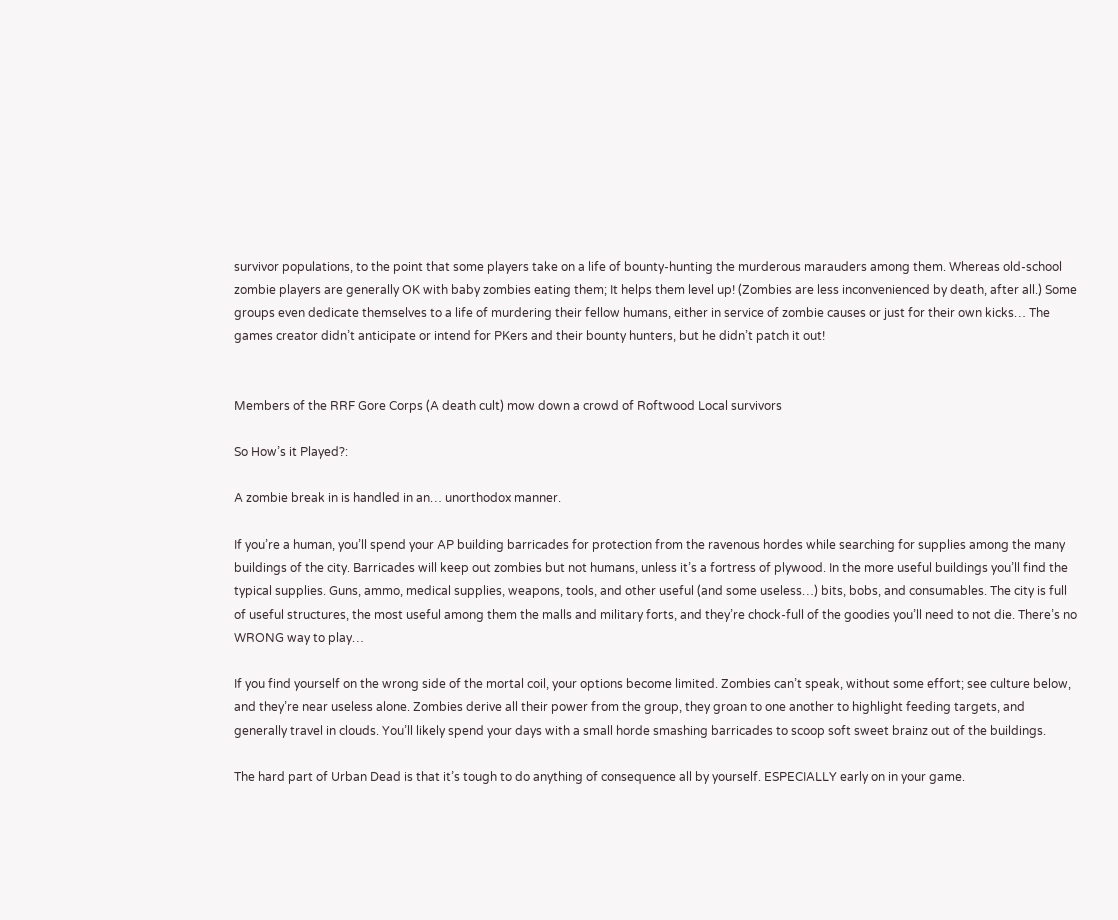survivor populations, to the point that some players take on a life of bounty-hunting the murderous marauders among them. Whereas old-school zombie players are generally OK with baby zombies eating them; It helps them level up! (Zombies are less inconvenienced by death, after all.) Some groups even dedicate themselves to a life of murdering their fellow humans, either in service of zombie causes or just for their own kicks… The games creator didn’t anticipate or intend for PKers and their bounty hunters, but he didn’t patch it out!


Members of the RRF Gore Corps (A death cult) mow down a crowd of Roftwood Local survivors

So How’s it Played?:

A zombie break in is handled in an… unorthodox manner.

If you’re a human, you’ll spend your AP building barricades for protection from the ravenous hordes while searching for supplies among the many buildings of the city. Barricades will keep out zombies but not humans, unless it’s a fortress of plywood. In the more useful buildings you’ll find the typical supplies. Guns, ammo, medical supplies, weapons, tools, and other useful (and some useless…) bits, bobs, and consumables. The city is full of useful structures, the most useful among them the malls and military forts, and they’re chock-full of the goodies you’ll need to not die. There’s no WRONG way to play…

If you find yourself on the wrong side of the mortal coil, your options become limited. Zombies can’t speak, without some effort; see culture below, and they’re near useless alone. Zombies derive all their power from the group, they groan to one another to highlight feeding targets, and generally travel in clouds. You’ll likely spend your days with a small horde smashing barricades to scoop soft sweet brainz out of the buildings.

The hard part of Urban Dead is that it’s tough to do anything of consequence all by yourself. ESPECIALLY early on in your game.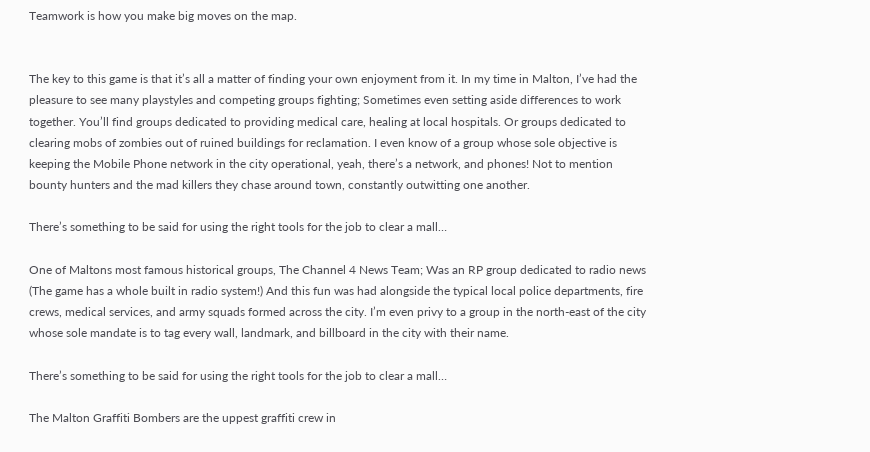Teamwork is how you make big moves on the map.


The key to this game is that it’s all a matter of finding your own enjoyment from it. In my time in Malton, I’ve had the pleasure to see many playstyles and competing groups fighting; Sometimes even setting aside differences to work together. You’ll find groups dedicated to providing medical care, healing at local hospitals. Or groups dedicated to clearing mobs of zombies out of ruined buildings for reclamation. I even know of a group whose sole objective is keeping the Mobile Phone network in the city operational, yeah, there’s a network, and phones! Not to mention bounty hunters and the mad killers they chase around town, constantly outwitting one another.

There’s something to be said for using the right tools for the job to clear a mall…

One of Maltons most famous historical groups, The Channel 4 News Team; Was an RP group dedicated to radio news (The game has a whole built in radio system!) And this fun was had alongside the typical local police departments, fire crews, medical services, and army squads formed across the city. I’m even privy to a group in the north-east of the city whose sole mandate is to tag every wall, landmark, and billboard in the city with their name.

There’s something to be said for using the right tools for the job to clear a mall…

The Malton Graffiti Bombers are the uppest graffiti crew in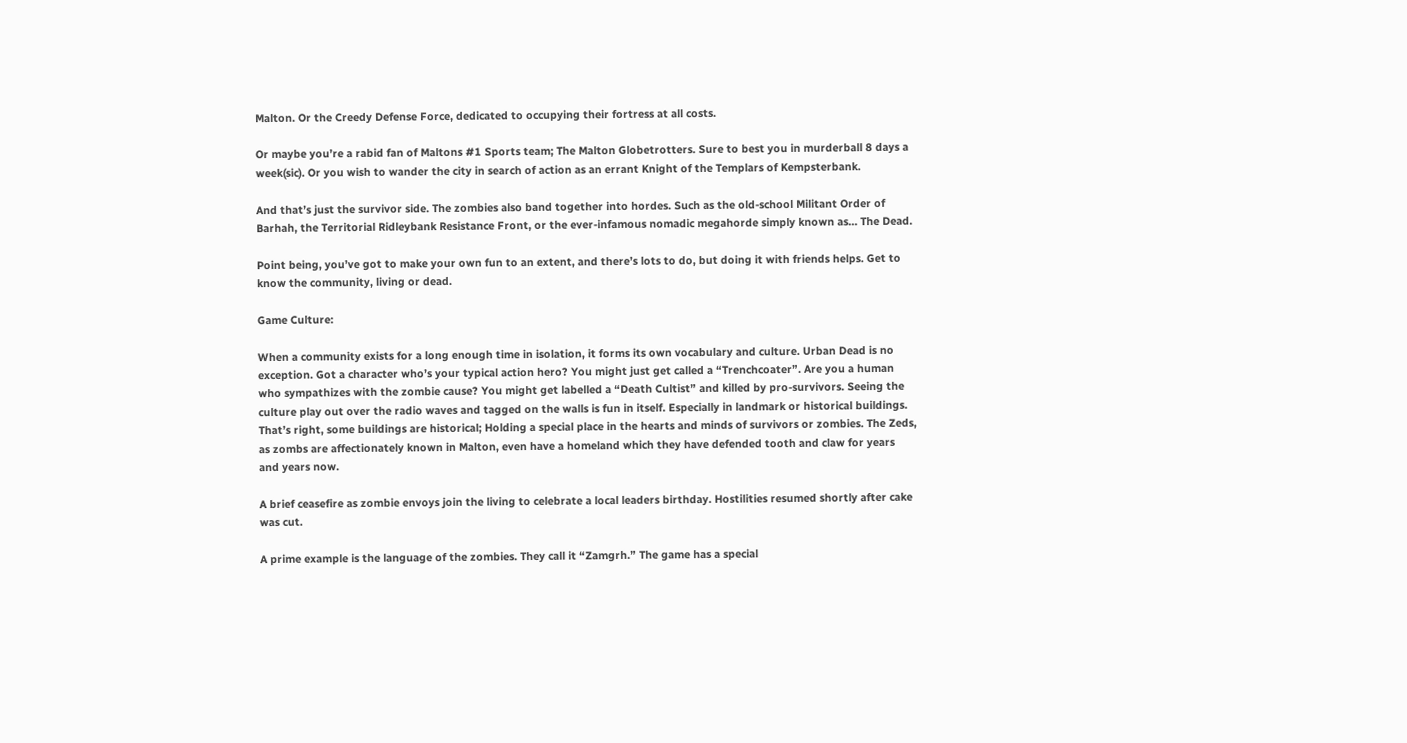Malton. Or the Creedy Defense Force, dedicated to occupying their fortress at all costs.

Or maybe you’re a rabid fan of Maltons #1 Sports team; The Malton Globetrotters. Sure to best you in murderball 8 days a week(sic). Or you wish to wander the city in search of action as an errant Knight of the Templars of Kempsterbank.

And that’s just the survivor side. The zombies also band together into hordes. Such as the old-school Militant Order of Barhah, the Territorial Ridleybank Resistance Front, or the ever-infamous nomadic megahorde simply known as… The Dead.

Point being, you’ve got to make your own fun to an extent, and there’s lots to do, but doing it with friends helps. Get to know the community, living or dead.

Game Culture:

When a community exists for a long enough time in isolation, it forms its own vocabulary and culture. Urban Dead is no exception. Got a character who’s your typical action hero? You might just get called a “Trenchcoater”. Are you a human who sympathizes with the zombie cause? You might get labelled a “Death Cultist” and killed by pro-survivors. Seeing the culture play out over the radio waves and tagged on the walls is fun in itself. Especially in landmark or historical buildings. That’s right, some buildings are historical; Holding a special place in the hearts and minds of survivors or zombies. The Zeds, as zombs are affectionately known in Malton, even have a homeland which they have defended tooth and claw for years and years now.

A brief ceasefire as zombie envoys join the living to celebrate a local leaders birthday. Hostilities resumed shortly after cake was cut.

A prime example is the language of the zombies. They call it “Zamgrh.” The game has a special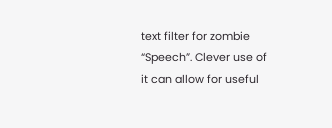text filter for zombie “Speech”. Clever use of it can allow for useful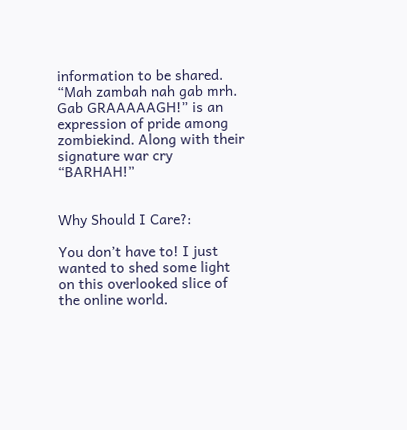information to be shared. “Mah zambah nah gab mrh. Gab GRAAAAAGH!” is an expression of pride among zombiekind. Along with their signature war cry “BARHAH!”


Why Should I Care?:

You don’t have to! I just wanted to shed some light on this overlooked slice of the online world.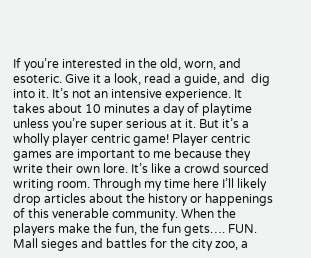If you’re interested in the old, worn, and esoteric. Give it a look, read a guide, and  dig into it. It’s not an intensive experience. It takes about 10 minutes a day of playtime unless you’re super serious at it. But it’s a wholly player centric game! Player centric games are important to me because they write their own lore. It’s like a crowd sourced writing room. Through my time here I’ll likely drop articles about the history or happenings of this venerable community. When the players make the fun, the fun gets…. FUN. Mall sieges and battles for the city zoo, a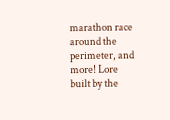marathon race around the perimeter, and more! Lore built by the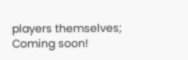players themselves; Coming soon!